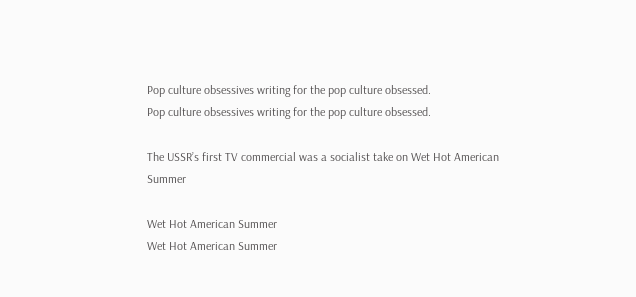Pop culture obsessives writing for the pop culture obsessed.
Pop culture obsessives writing for the pop culture obsessed.

The USSR’s first TV commercial was a socialist take on Wet Hot American Summer

Wet Hot American Summer
Wet Hot American Summer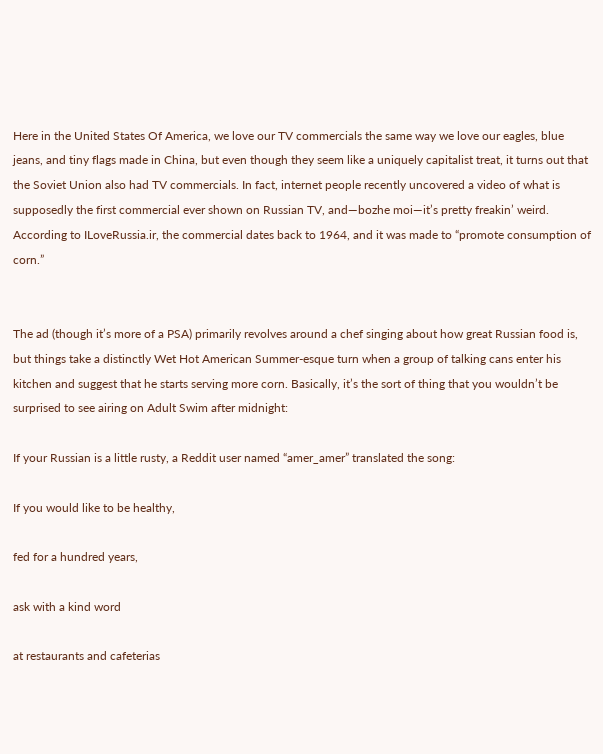Here in the United States Of America, we love our TV commercials the same way we love our eagles, blue jeans, and tiny flags made in China, but even though they seem like a uniquely capitalist treat, it turns out that the Soviet Union also had TV commercials. In fact, internet people recently uncovered a video of what is supposedly the first commercial ever shown on Russian TV, and—bozhe moi—it’s pretty freakin’ weird. According to ILoveRussia.ir, the commercial dates back to 1964, and it was made to “promote consumption of corn.”


The ad (though it’s more of a PSA) primarily revolves around a chef singing about how great Russian food is, but things take a distinctly Wet Hot American Summer-esque turn when a group of talking cans enter his kitchen and suggest that he starts serving more corn. Basically, it’s the sort of thing that you wouldn’t be surprised to see airing on Adult Swim after midnight:

If your Russian is a little rusty, a Reddit user named “amer_amer” translated the song:

If you would like to be healthy,

fed for a hundred years,

ask with a kind word

at restaurants and cafeterias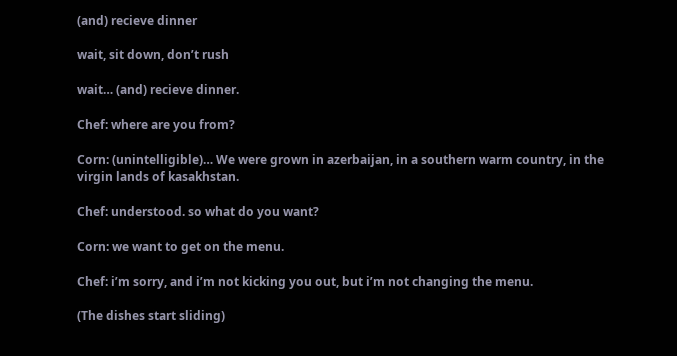(and) recieve dinner

wait, sit down, don’t rush

wait… (and) recieve dinner.

Chef: where are you from?

Corn: (unintelligible)… We were grown in azerbaijan, in a southern warm country, in the virgin lands of kasakhstan.

Chef: understood. so what do you want?

Corn: we want to get on the menu.

Chef: i’m sorry, and i’m not kicking you out, but i’m not changing the menu.

(The dishes start sliding)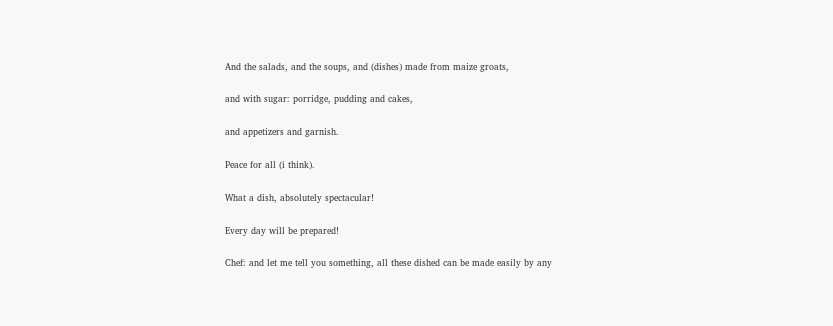And the salads, and the soups, and (dishes) made from maize groats,

and with sugar: porridge, pudding and cakes,

and appetizers and garnish.

Peace for all (i think).

What a dish, absolutely spectacular!

Every day will be prepared!

Chef: and let me tell you something, all these dished can be made easily by any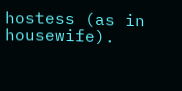hostess (as in housewife).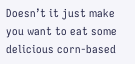Doesn’t it just make you want to eat some delicious corn-based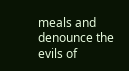meals and denounce the evils of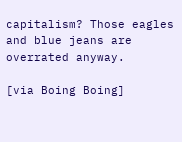capitalism? Those eagles and blue jeans are overrated anyway.

[via Boing Boing]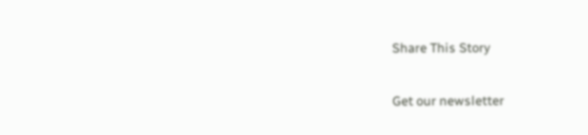Share This Story

Get our newsletter